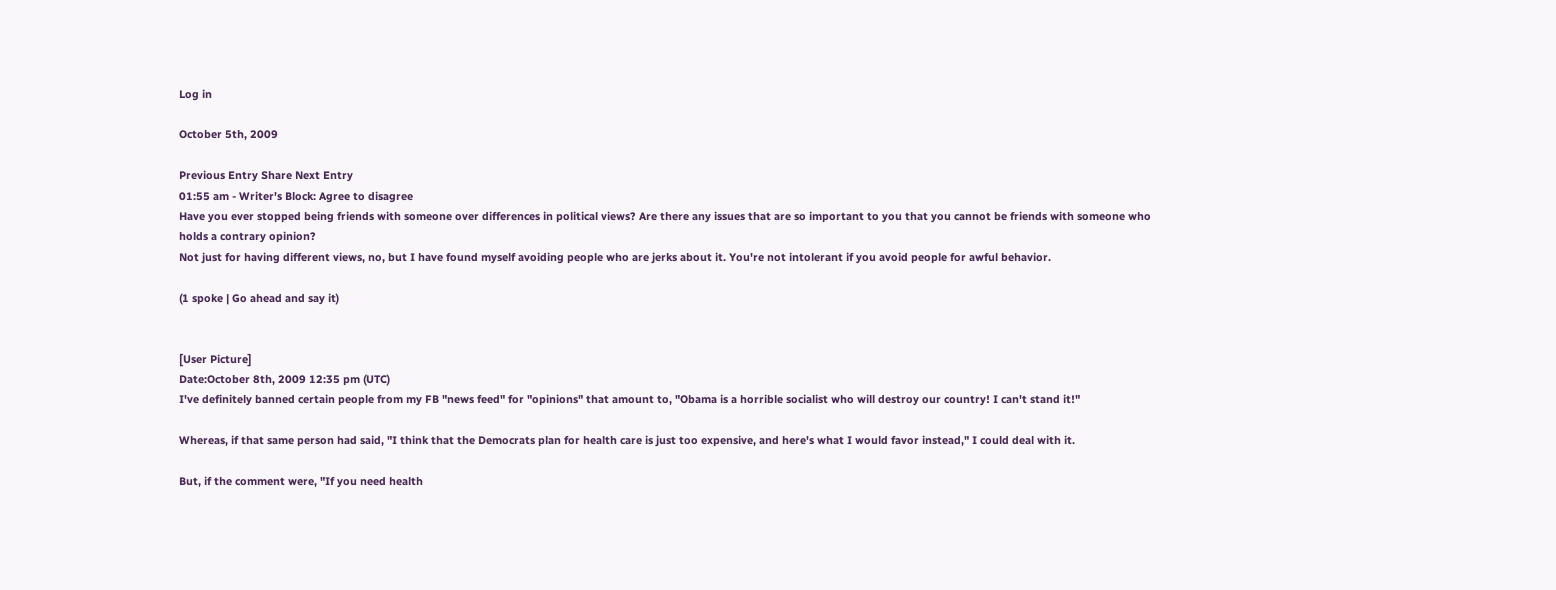Log in

October 5th, 2009

Previous Entry Share Next Entry
01:55 am - Writer's Block: Agree to disagree
Have you ever stopped being friends with someone over differences in political views? Are there any issues that are so important to you that you cannot be friends with someone who holds a contrary opinion?
Not just for having different views, no, but I have found myself avoiding people who are jerks about it. You're not intolerant if you avoid people for awful behavior.

(1 spoke | Go ahead and say it)


[User Picture]
Date:October 8th, 2009 12:35 pm (UTC)
I've definitely banned certain people from my FB "news feed" for "opinions" that amount to, "Obama is a horrible socialist who will destroy our country! I can't stand it!"

Whereas, if that same person had said, "I think that the Democrats plan for health care is just too expensive, and here's what I would favor instead," I could deal with it.

But, if the comment were, "If you need health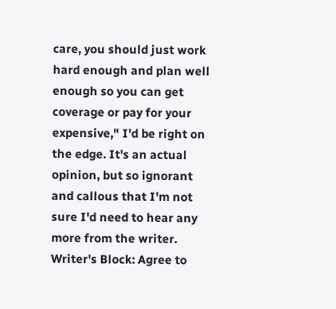care, you should just work hard enough and plan well enough so you can get coverage or pay for your expensive," I'd be right on the edge. It's an actual opinion, but so ignorant and callous that I'm not sure I'd need to hear any more from the writer.
Writer's Block: Agree to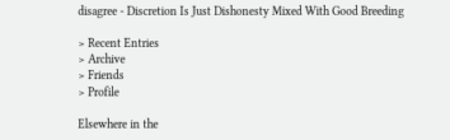disagree - Discretion Is Just Dishonesty Mixed With Good Breeding

> Recent Entries
> Archive
> Friends
> Profile

Elsewhere in the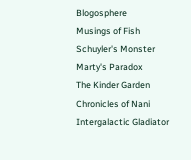Blogosphere
Musings of Fish
Schuyler's Monster
Marty's Paradox
The Kinder Garden
Chronicles of Nani
Intergalactic Gladiator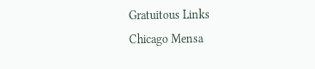Gratuitous Links
Chicago Mensa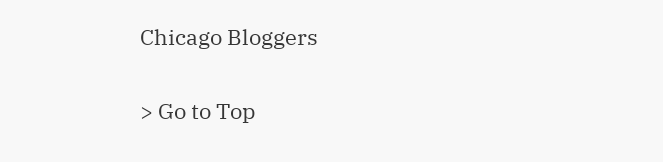Chicago Bloggers

> Go to Top